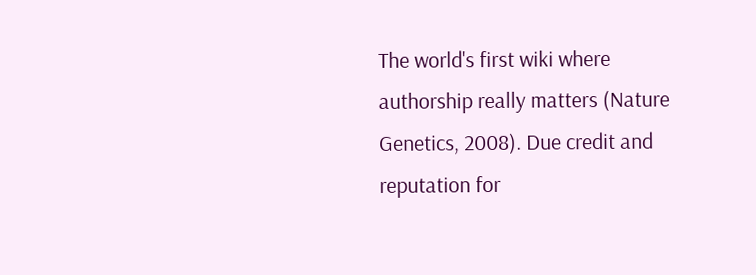The world's first wiki where authorship really matters (Nature Genetics, 2008). Due credit and reputation for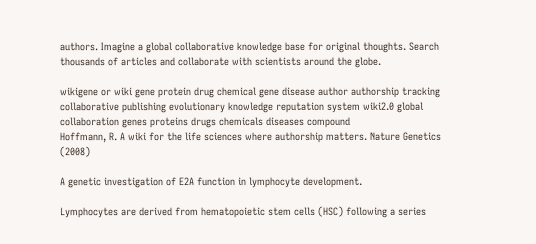authors. Imagine a global collaborative knowledge base for original thoughts. Search thousands of articles and collaborate with scientists around the globe.

wikigene or wiki gene protein drug chemical gene disease author authorship tracking collaborative publishing evolutionary knowledge reputation system wiki2.0 global collaboration genes proteins drugs chemicals diseases compound
Hoffmann, R. A wiki for the life sciences where authorship matters. Nature Genetics (2008)

A genetic investigation of E2A function in lymphocyte development.

Lymphocytes are derived from hematopoietic stem cells (HSC) following a series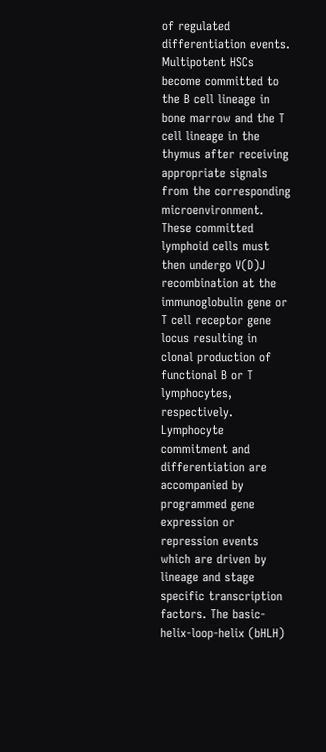of regulated differentiation events. Multipotent HSCs become committed to the B cell lineage in bone marrow and the T cell lineage in the thymus after receiving appropriate signals from the corresponding microenvironment. These committed lymphoid cells must then undergo V(D)J recombination at the immunoglobulin gene or T cell receptor gene locus resulting in clonal production of functional B or T lymphocytes, respectively. Lymphocyte commitment and differentiation are accompanied by programmed gene expression or repression events which are driven by lineage and stage specific transcription factors. The basic-helix-loop-helix (bHLH)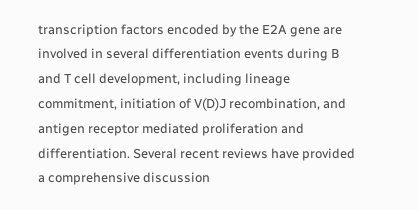transcription factors encoded by the E2A gene are involved in several differentiation events during B and T cell development, including lineage commitment, initiation of V(D)J recombination, and antigen receptor mediated proliferation and differentiation. Several recent reviews have provided a comprehensive discussion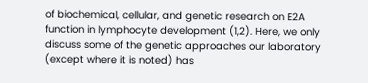of biochemical, cellular, and genetic research on E2A function in lymphocyte development (1,2). Here, we only discuss some of the genetic approaches our laboratory (except where it is noted) has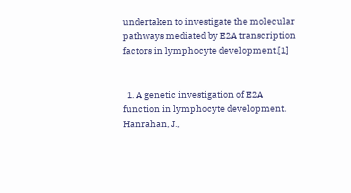undertaken to investigate the molecular pathways mediated by E2A transcription factors in lymphocyte development.[1]


  1. A genetic investigation of E2A function in lymphocyte development. Hanrahan, J.,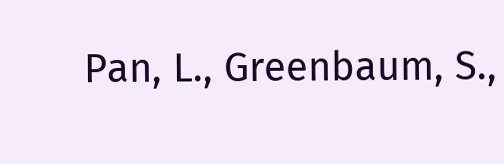Pan, L., Greenbaum, S.,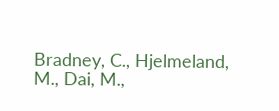Bradney, C., Hjelmeland, M., Dai, M.,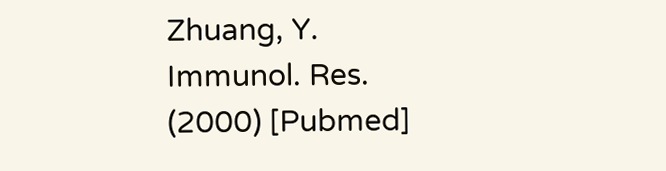Zhuang, Y. Immunol. Res. (2000) [Pubmed]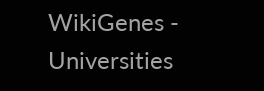WikiGenes - Universities